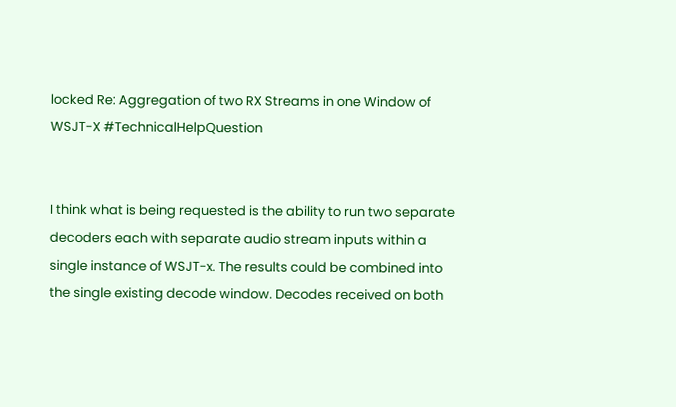locked Re: Aggregation of two RX Streams in one Window of WSJT-X #TechnicalHelpQuestion


I think what is being requested is the ability to run two separate decoders each with separate audio stream inputs within a single instance of WSJT-x. The results could be combined into the single existing decode window. Decodes received on both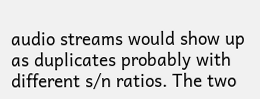audio streams would show up as duplicates probably with different s/n ratios. The two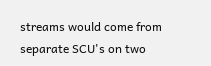streams would come from separate SCU's on two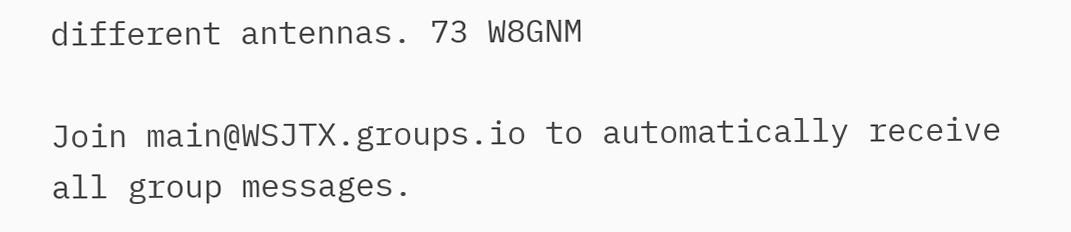different antennas. 73 W8GNM

Join main@WSJTX.groups.io to automatically receive all group messages.